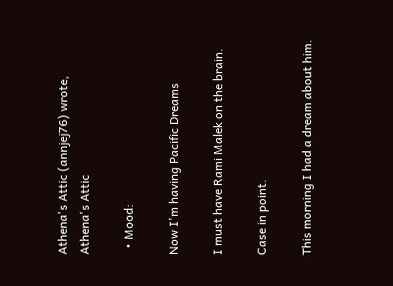Athena's Attic (annjej76) wrote,
Athena's Attic

  • Mood:

Now I'm having Pacific Dreams

I must have Rami Malek on the brain.

Case in point.

This morning I had a dream about him.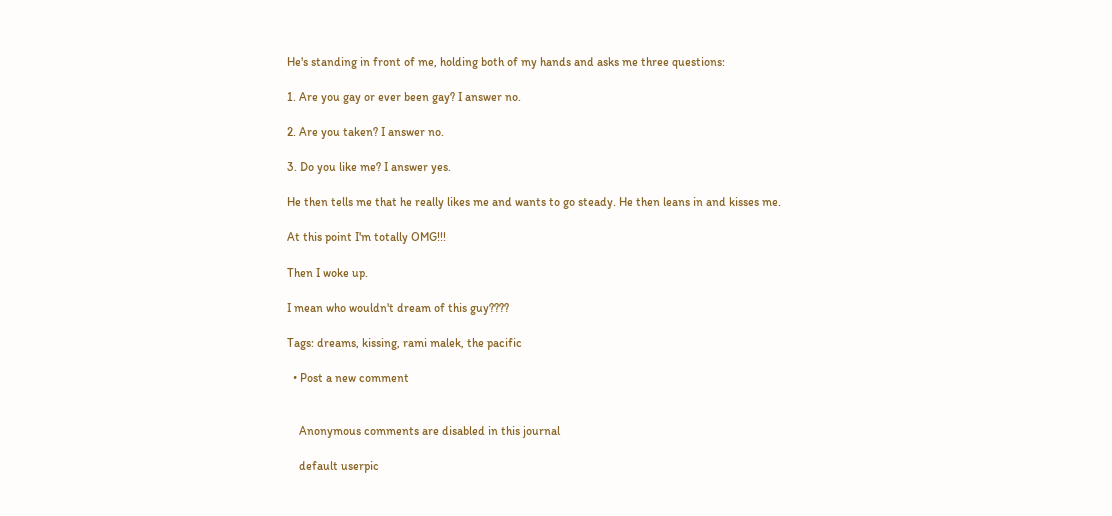He's standing in front of me, holding both of my hands and asks me three questions:

1. Are you gay or ever been gay? I answer no.

2. Are you taken? I answer no.

3. Do you like me? I answer yes.

He then tells me that he really likes me and wants to go steady. He then leans in and kisses me.

At this point I'm totally OMG!!!

Then I woke up.

I mean who wouldn't dream of this guy????

Tags: dreams, kissing, rami malek, the pacific

  • Post a new comment


    Anonymous comments are disabled in this journal

    default userpic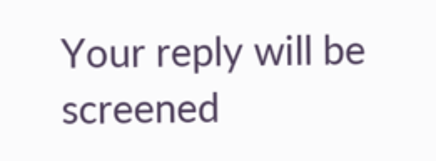Your reply will be screened